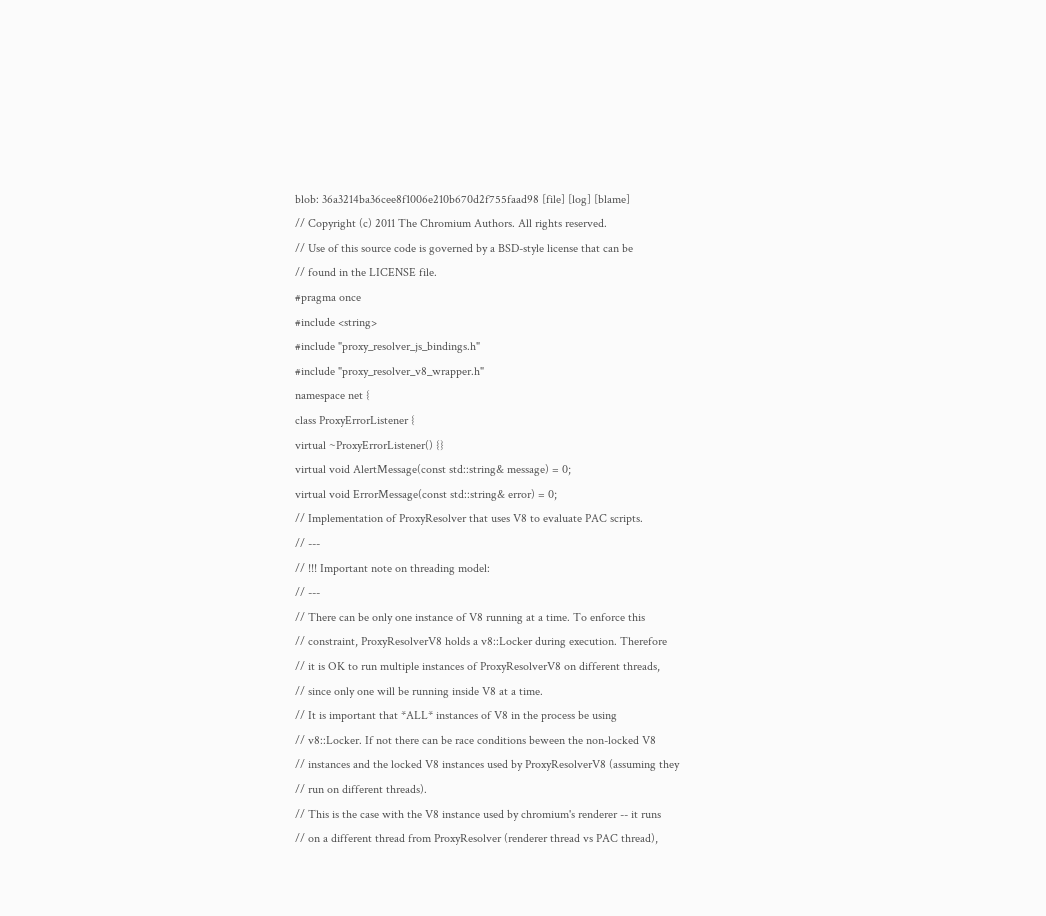blob: 36a3214ba36cee8f1006e210b670d2f755faad98 [file] [log] [blame]
// Copyright (c) 2011 The Chromium Authors. All rights reserved.
// Use of this source code is governed by a BSD-style license that can be
// found in the LICENSE file.
#pragma once
#include <string>
#include "proxy_resolver_js_bindings.h"
#include "proxy_resolver_v8_wrapper.h"
namespace net {
class ProxyErrorListener {
virtual ~ProxyErrorListener() {}
virtual void AlertMessage(const std::string& message) = 0;
virtual void ErrorMessage(const std::string& error) = 0;
// Implementation of ProxyResolver that uses V8 to evaluate PAC scripts.
// ---
// !!! Important note on threading model:
// ---
// There can be only one instance of V8 running at a time. To enforce this
// constraint, ProxyResolverV8 holds a v8::Locker during execution. Therefore
// it is OK to run multiple instances of ProxyResolverV8 on different threads,
// since only one will be running inside V8 at a time.
// It is important that *ALL* instances of V8 in the process be using
// v8::Locker. If not there can be race conditions beween the non-locked V8
// instances and the locked V8 instances used by ProxyResolverV8 (assuming they
// run on different threads).
// This is the case with the V8 instance used by chromium's renderer -- it runs
// on a different thread from ProxyResolver (renderer thread vs PAC thread),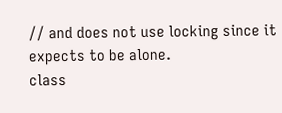// and does not use locking since it expects to be alone.
class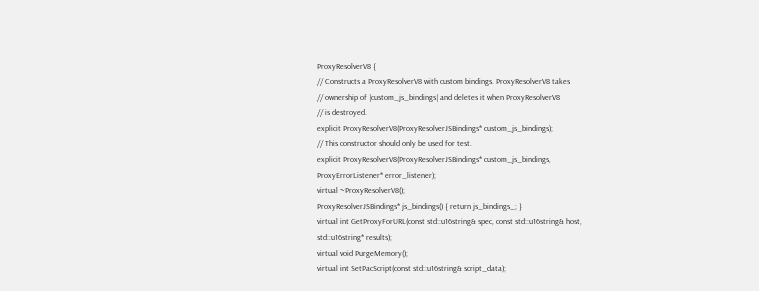ProxyResolverV8 {
// Constructs a ProxyResolverV8 with custom bindings. ProxyResolverV8 takes
// ownership of |custom_js_bindings| and deletes it when ProxyResolverV8
// is destroyed.
explicit ProxyResolverV8(ProxyResolverJSBindings* custom_js_bindings);
// This constructor should only be used for test.
explicit ProxyResolverV8(ProxyResolverJSBindings* custom_js_bindings,
ProxyErrorListener* error_listener);
virtual ~ProxyResolverV8();
ProxyResolverJSBindings* js_bindings() { return js_bindings_; }
virtual int GetProxyForURL(const std::u16string& spec, const std::u16string& host,
std::u16string* results);
virtual void PurgeMemory();
virtual int SetPacScript(const std::u16string& script_data);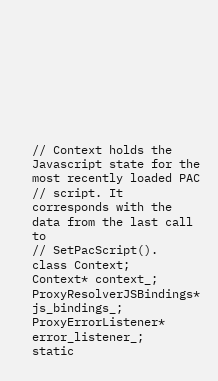// Context holds the Javascript state for the most recently loaded PAC
// script. It corresponds with the data from the last call to
// SetPacScript().
class Context;
Context* context_;
ProxyResolverJSBindings* js_bindings_;
ProxyErrorListener* error_listener_;
static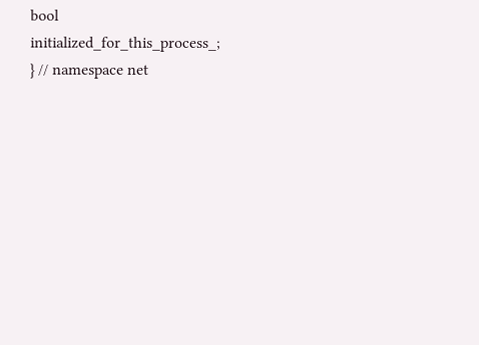bool initialized_for_this_process_;
} // namespace net